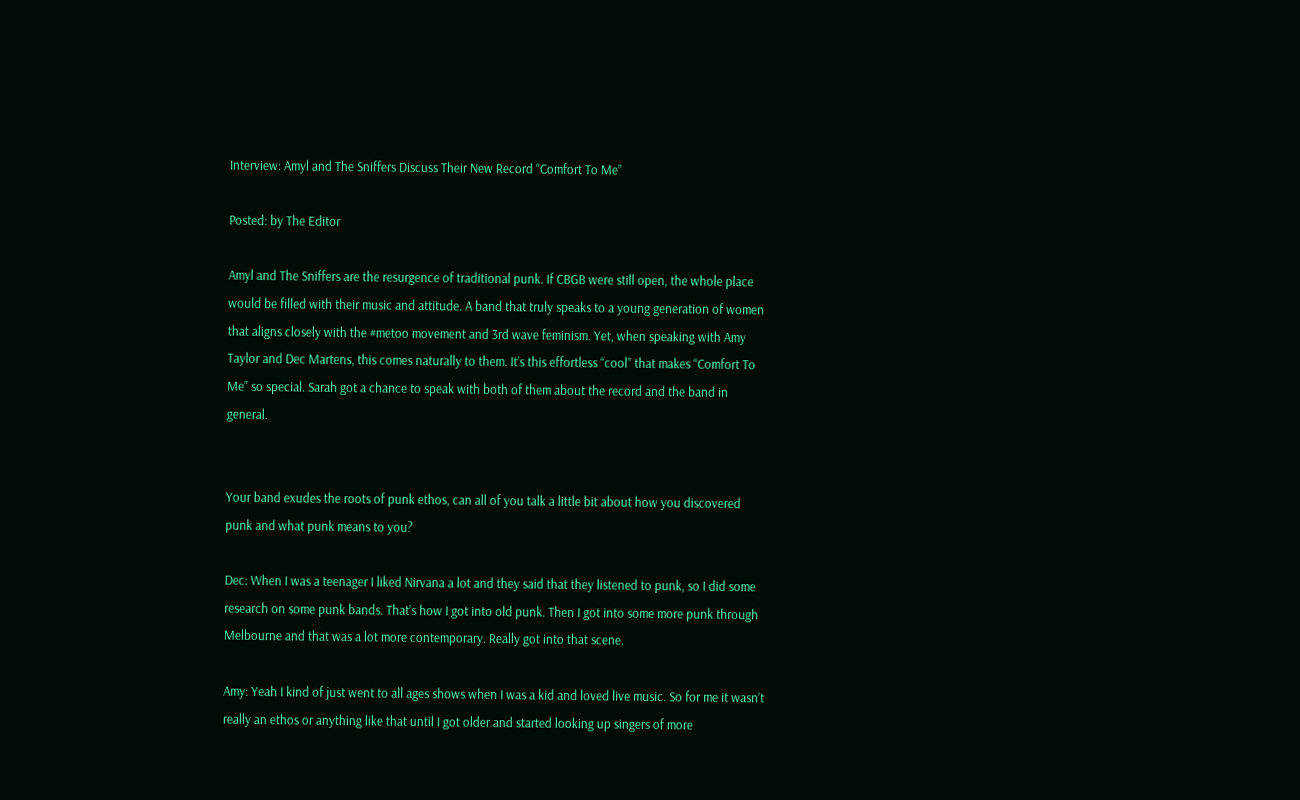Interview: Amyl and The Sniffers Discuss Their New Record “Comfort To Me”

Posted: by The Editor

Amyl and The Sniffers are the resurgence of traditional punk. If CBGB were still open, the whole place would be filled with their music and attitude. A band that truly speaks to a young generation of women that aligns closely with the #metoo movement and 3rd wave feminism. Yet, when speaking with Amy Taylor and Dec Martens, this comes naturally to them. It’s this effortless “cool” that makes “Comfort To Me” so special. Sarah got a chance to speak with both of them about the record and the band in general.


Your band exudes the roots of punk ethos, can all of you talk a little bit about how you discovered punk and what punk means to you?

Dec: When I was a teenager I liked Nirvana a lot and they said that they listened to punk, so I did some research on some punk bands. That’s how I got into old punk. Then I got into some more punk through Melbourne and that was a lot more contemporary. Really got into that scene.

Amy: Yeah I kind of just went to all ages shows when I was a kid and loved live music. So for me it wasn’t really an ethos or anything like that until I got older and started looking up singers of more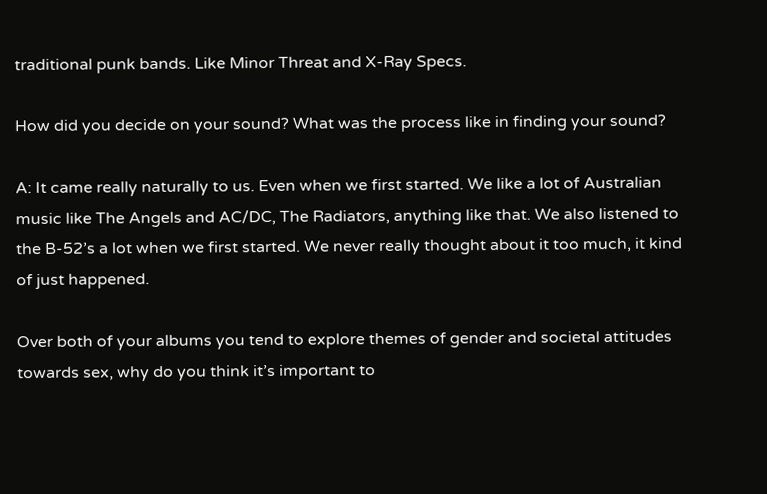traditional punk bands. Like Minor Threat and X-Ray Specs.

How did you decide on your sound? What was the process like in finding your sound?

A: It came really naturally to us. Even when we first started. We like a lot of Australian music like The Angels and AC/DC, The Radiators, anything like that. We also listened to the B-52’s a lot when we first started. We never really thought about it too much, it kind of just happened.

Over both of your albums you tend to explore themes of gender and societal attitudes towards sex, why do you think it’s important to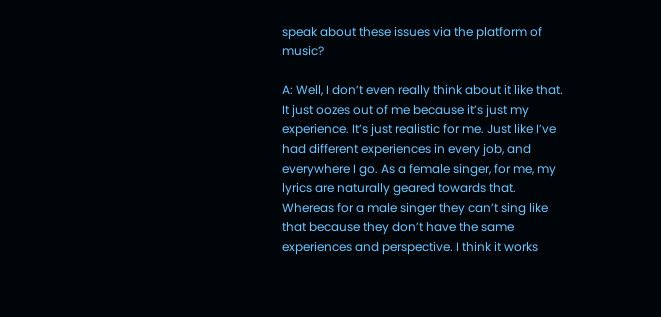speak about these issues via the platform of music?

A: Well, I don’t even really think about it like that. It just oozes out of me because it’s just my experience. It’s just realistic for me. Just like I’ve had different experiences in every job, and everywhere I go. As a female singer, for me, my lyrics are naturally geared towards that. Whereas for a male singer they can’t sing like that because they don’t have the same experiences and perspective. I think it works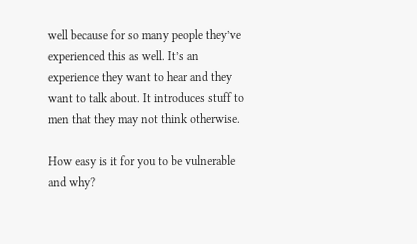well because for so many people they’ve experienced this as well. It’s an experience they want to hear and they want to talk about. It introduces stuff to men that they may not think otherwise.

How easy is it for you to be vulnerable and why?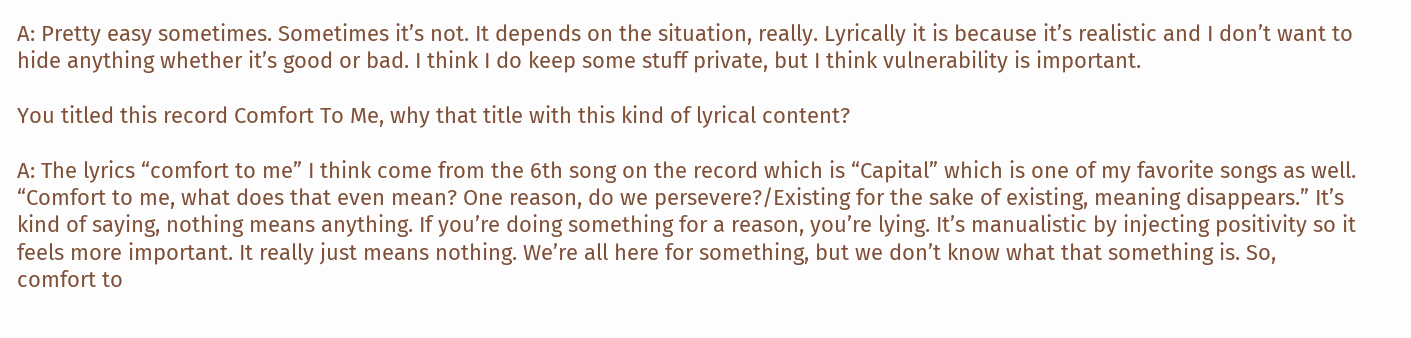A: Pretty easy sometimes. Sometimes it’s not. It depends on the situation, really. Lyrically it is because it’s realistic and I don’t want to hide anything whether it’s good or bad. I think I do keep some stuff private, but I think vulnerability is important.

You titled this record Comfort To Me, why that title with this kind of lyrical content?

A: The lyrics “comfort to me” I think come from the 6th song on the record which is “Capital” which is one of my favorite songs as well. “Comfort to me, what does that even mean? One reason, do we persevere?/Existing for the sake of existing, meaning disappears.” It’s kind of saying, nothing means anything. If you’re doing something for a reason, you’re lying. It’s manualistic by injecting positivity so it feels more important. It really just means nothing. We’re all here for something, but we don’t know what that something is. So, comfort to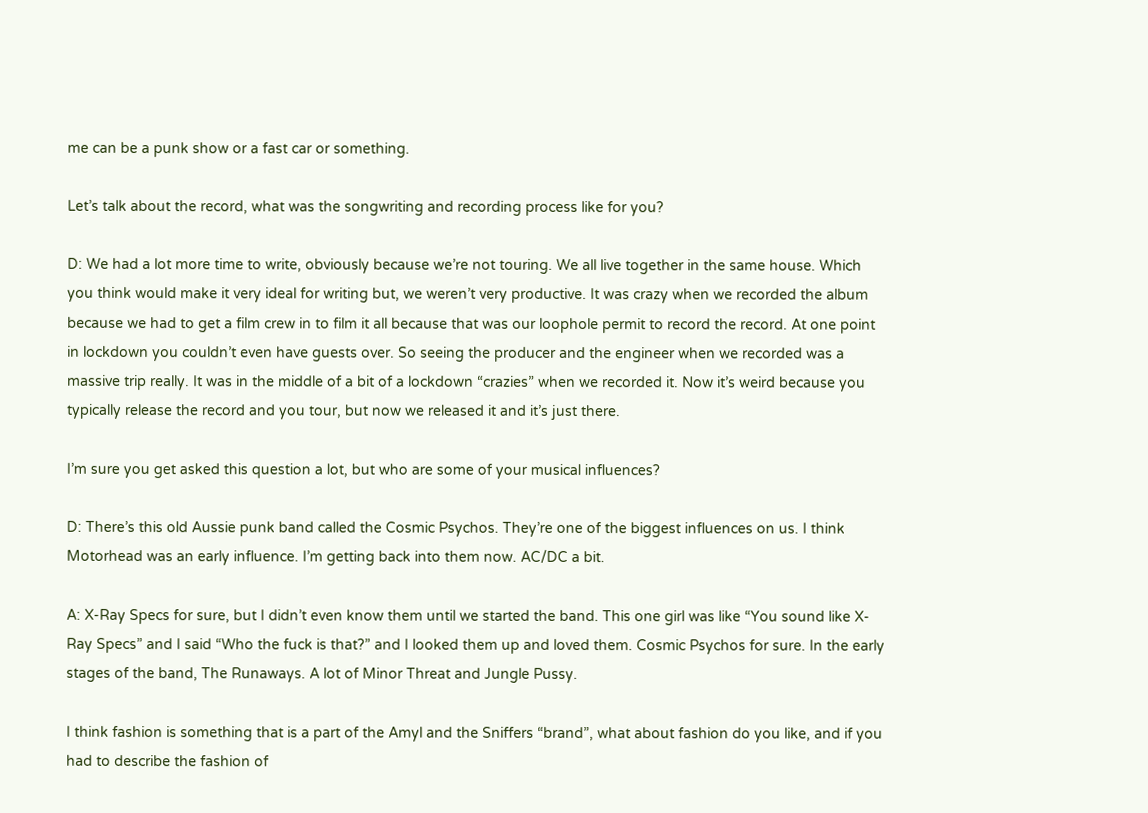me can be a punk show or a fast car or something.

Let’s talk about the record, what was the songwriting and recording process like for you?

D: We had a lot more time to write, obviously because we’re not touring. We all live together in the same house. Which you think would make it very ideal for writing but, we weren’t very productive. It was crazy when we recorded the album because we had to get a film crew in to film it all because that was our loophole permit to record the record. At one point in lockdown you couldn’t even have guests over. So seeing the producer and the engineer when we recorded was a massive trip really. It was in the middle of a bit of a lockdown “crazies” when we recorded it. Now it’s weird because you typically release the record and you tour, but now we released it and it’s just there.

I’m sure you get asked this question a lot, but who are some of your musical influences?

D: There’s this old Aussie punk band called the Cosmic Psychos. They’re one of the biggest influences on us. I think Motorhead was an early influence. I’m getting back into them now. AC/DC a bit.

A: X-Ray Specs for sure, but I didn’t even know them until we started the band. This one girl was like “You sound like X-Ray Specs” and I said “Who the fuck is that?” and I looked them up and loved them. Cosmic Psychos for sure. In the early stages of the band, The Runaways. A lot of Minor Threat and Jungle Pussy.

I think fashion is something that is a part of the Amyl and the Sniffers “brand”, what about fashion do you like, and if you had to describe the fashion of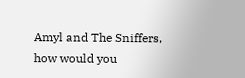Amyl and The Sniffers, how would you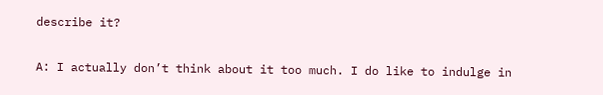describe it?

A: I actually don’t think about it too much. I do like to indulge in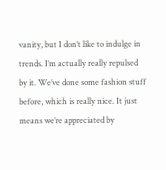vanity, but I don’t like to indulge in trends. I’m actually really repulsed by it. We’ve done some fashion stuff before, which is really nice. It just means we’re appreciated by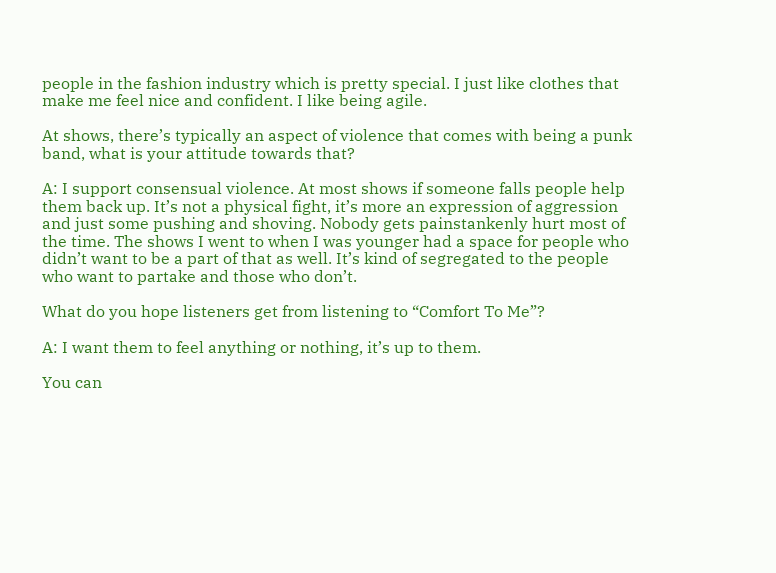people in the fashion industry which is pretty special. I just like clothes that make me feel nice and confident. I like being agile.

At shows, there’s typically an aspect of violence that comes with being a punk band, what is your attitude towards that?

A: I support consensual violence. At most shows if someone falls people help them back up. It’s not a physical fight, it’s more an expression of aggression and just some pushing and shoving. Nobody gets painstankenly hurt most of the time. The shows I went to when I was younger had a space for people who didn’t want to be a part of that as well. It’s kind of segregated to the people who want to partake and those who don’t.

What do you hope listeners get from listening to “Comfort To Me”?

A: I want them to feel anything or nothing, it’s up to them.

You can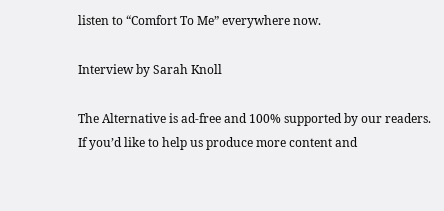listen to “Comfort To Me” everywhere now.

Interview by Sarah Knoll

The Alternative is ad-free and 100% supported by our readers. If you’d like to help us produce more content and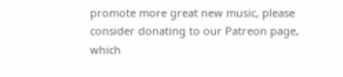promote more great new music, please consider donating to our Patreon page, which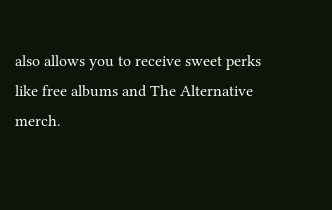also allows you to receive sweet perks like free albums and The Alternative merch.